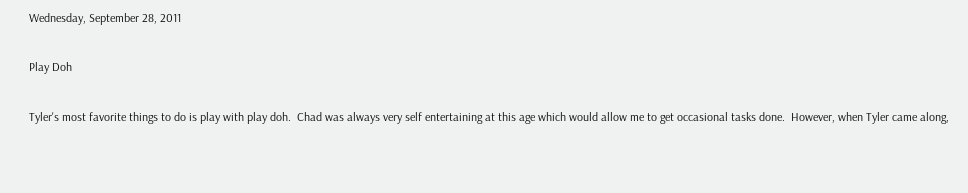Wednesday, September 28, 2011

Play Doh

Tyler's most favorite things to do is play with play doh.  Chad was always very self entertaining at this age which would allow me to get occasional tasks done.  However, when Tyler came along,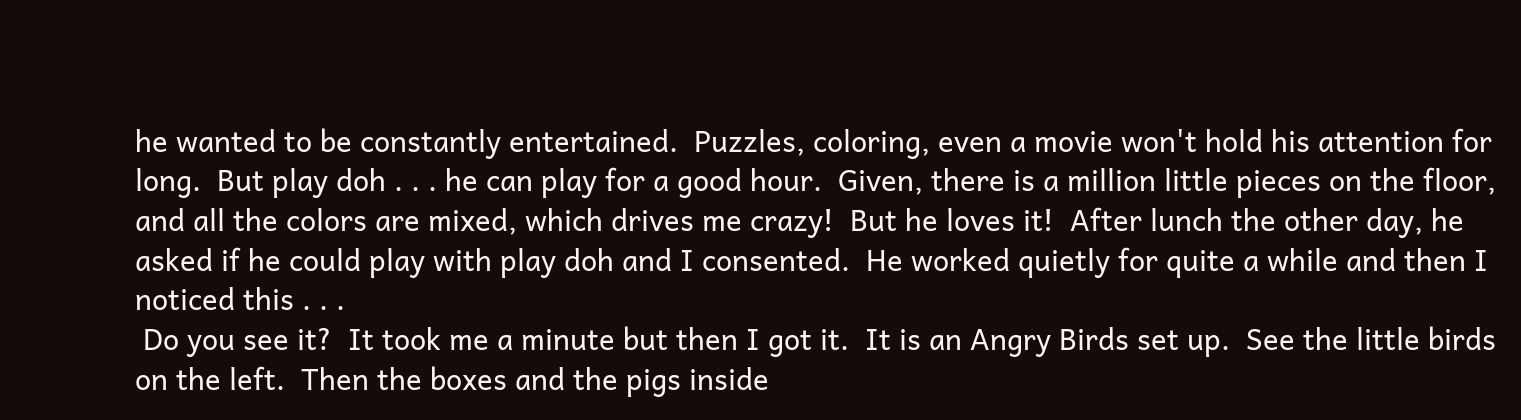he wanted to be constantly entertained.  Puzzles, coloring, even a movie won't hold his attention for long.  But play doh . . . he can play for a good hour.  Given, there is a million little pieces on the floor, and all the colors are mixed, which drives me crazy!  But he loves it!  After lunch the other day, he asked if he could play with play doh and I consented.  He worked quietly for quite a while and then I noticed this . . .
 Do you see it?  It took me a minute but then I got it.  It is an Angry Birds set up.  See the little birds on the left.  Then the boxes and the pigs inside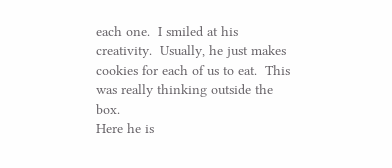each one.  I smiled at his creativity.  Usually, he just makes cookies for each of us to eat.  This was really thinking outside the box.
Here he is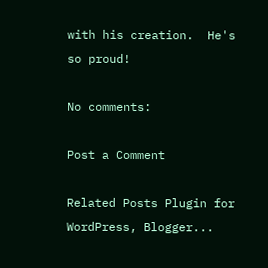with his creation.  He's so proud!

No comments:

Post a Comment

Related Posts Plugin for WordPress, Blogger...